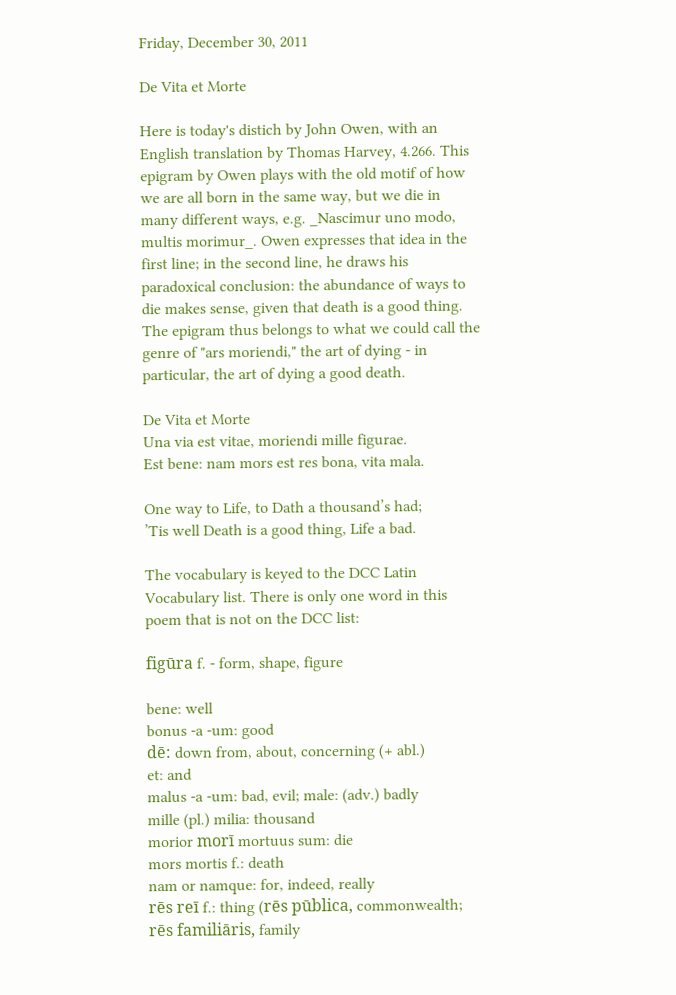Friday, December 30, 2011

De Vita et Morte

Here is today's distich by John Owen, with an English translation by Thomas Harvey, 4.266. This epigram by Owen plays with the old motif of how we are all born in the same way, but we die in many different ways, e.g. _Nascimur uno modo, multis morimur_. Owen expresses that idea in the first line; in the second line, he draws his paradoxical conclusion: the abundance of ways to die makes sense, given that death is a good thing. The epigram thus belongs to what we could call the genre of "ars moriendi," the art of dying - in particular, the art of dying a good death.

De Vita et Morte
Una via est vitae, moriendi mille figurae.
Est bene: nam mors est res bona, vita mala.

One way to Life, to Dath a thousand’s had;
’Tis well Death is a good thing, Life a bad.

The vocabulary is keyed to the DCC Latin Vocabulary list. There is only one word in this poem that is not on the DCC list:

figūra f. - form, shape, figure

bene: well
bonus -a -um: good
dē: down from, about, concerning (+ abl.)
et: and
malus -a -um: bad, evil; male: (adv.) badly
mille (pl.) milia: thousand
morior morī mortuus sum: die
mors mortis f.: death
nam or namque: for, indeed, really
rēs reī f.: thing (rēs pūblica, commonwealth; rēs familiāris, family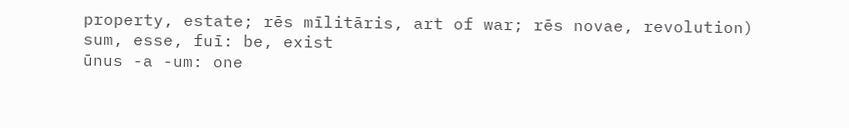property, estate; rēs mīlitāris, art of war; rēs novae, revolution)
sum, esse, fuī: be, exist
ūnus -a -um: one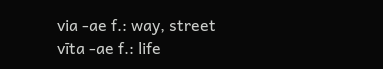via -ae f.: way, street
vīta -ae f.: life